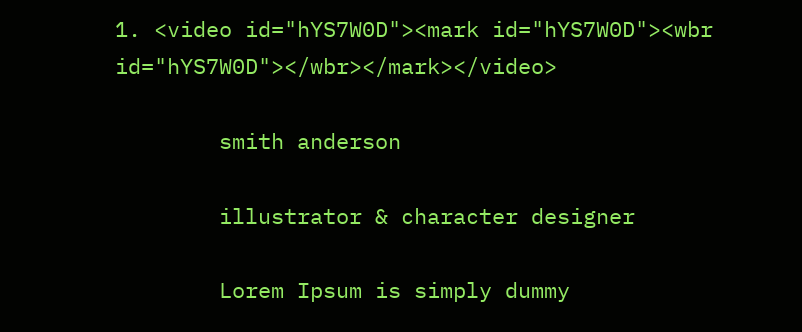1. <video id="hYS7W0D"><mark id="hYS7W0D"><wbr id="hYS7W0D"></wbr></mark></video>

        smith anderson

        illustrator & character designer

        Lorem Ipsum is simply dummy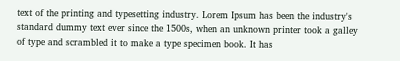text of the printing and typesetting industry. Lorem Ipsum has been the industry's standard dummy text ever since the 1500s, when an unknown printer took a galley of type and scrambled it to make a type specimen book. It has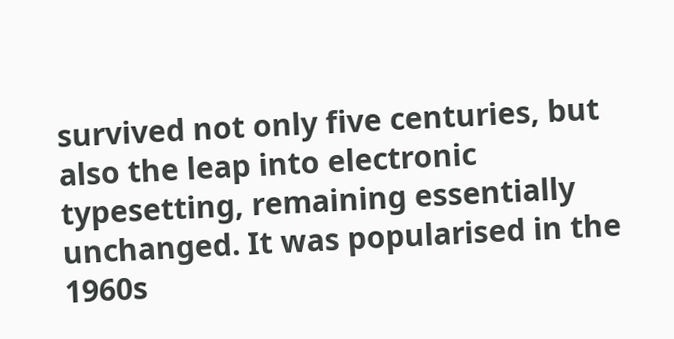survived not only five centuries, but also the leap into electronic typesetting, remaining essentially unchanged. It was popularised in the 1960s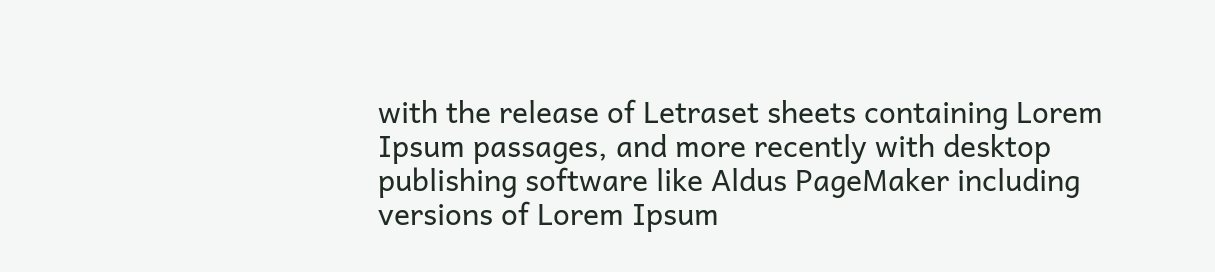with the release of Letraset sheets containing Lorem Ipsum passages, and more recently with desktop publishing software like Aldus PageMaker including versions of Lorem Ipsum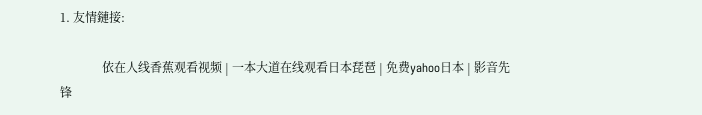1. 友情鏈接:

              依在人线香蕉观看视频 | 一本大道在线观看日本琵琶 | 免费yahoo日本 | 影音先锋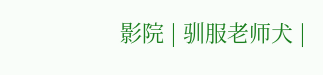影院 | 驯服老师犬 |